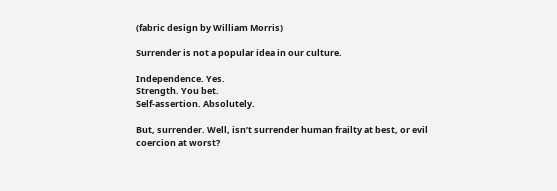(fabric design by William Morris)

Surrender is not a popular idea in our culture.

Independence. Yes.
Strength. You bet.
Self-assertion. Absolutely.

But, surrender. Well, isn’t surrender human frailty at best, or evil coercion at worst?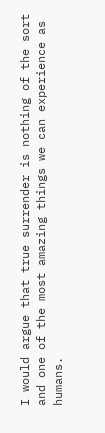I would argue that true surrender is nothing of the sort and one of the most amazing things we can experience as humans.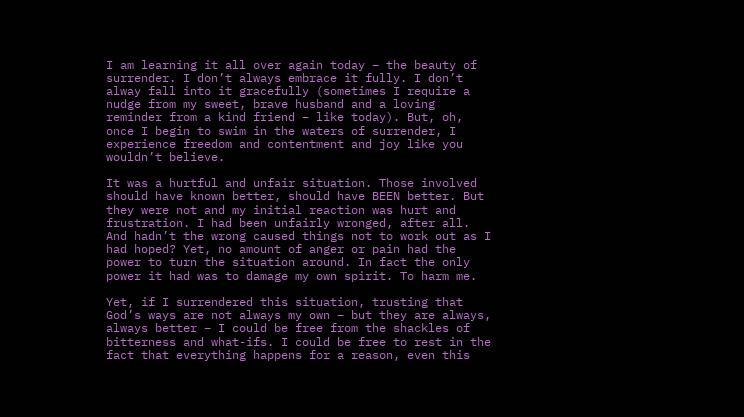I am learning it all over again today – the beauty of surrender. I don’t always embrace it fully. I don’t alway fall into it gracefully (sometimes I require a nudge from my sweet, brave husband and a loving reminder from a kind friend – like today). But, oh, once I begin to swim in the waters of surrender, I experience freedom and contentment and joy like you wouldn’t believe.

It was a hurtful and unfair situation. Those involved should have known better, should have BEEN better. But they were not and my initial reaction was hurt and frustration. I had been unfairly wronged, after all. And hadn’t the wrong caused things not to work out as I had hoped? Yet, no amount of anger or pain had the power to turn the situation around. In fact the only power it had was to damage my own spirit. To harm me.

Yet, if I surrendered this situation, trusting that God’s ways are not always my own – but they are always, always better – I could be free from the shackles of bitterness and what-ifs. I could be free to rest in the fact that everything happens for a reason, even this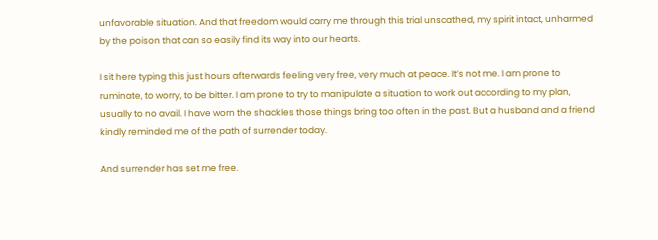unfavorable situation. And that freedom would carry me through this trial unscathed, my spirit intact, unharmed by the poison that can so easily find its way into our hearts.

I sit here typing this just hours afterwards feeling very free, very much at peace. It’s not me. I am prone to ruminate, to worry, to be bitter. I am prone to try to manipulate a situation to work out according to my plan, usually to no avail. I have worn the shackles those things bring too often in the past. But a husband and a friend kindly reminded me of the path of surrender today.

And surrender has set me free.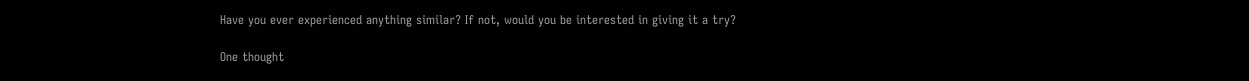Have you ever experienced anything similar? If not, would you be interested in giving it a try?

One thought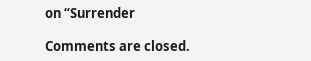on “Surrender

Comments are closed.